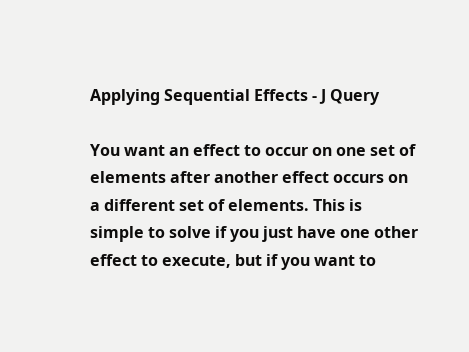Applying Sequential Effects - J Query

You want an effect to occur on one set of elements after another effect occurs on a different set of elements. This is simple to solve if you just have one other effect to execute, but if you want to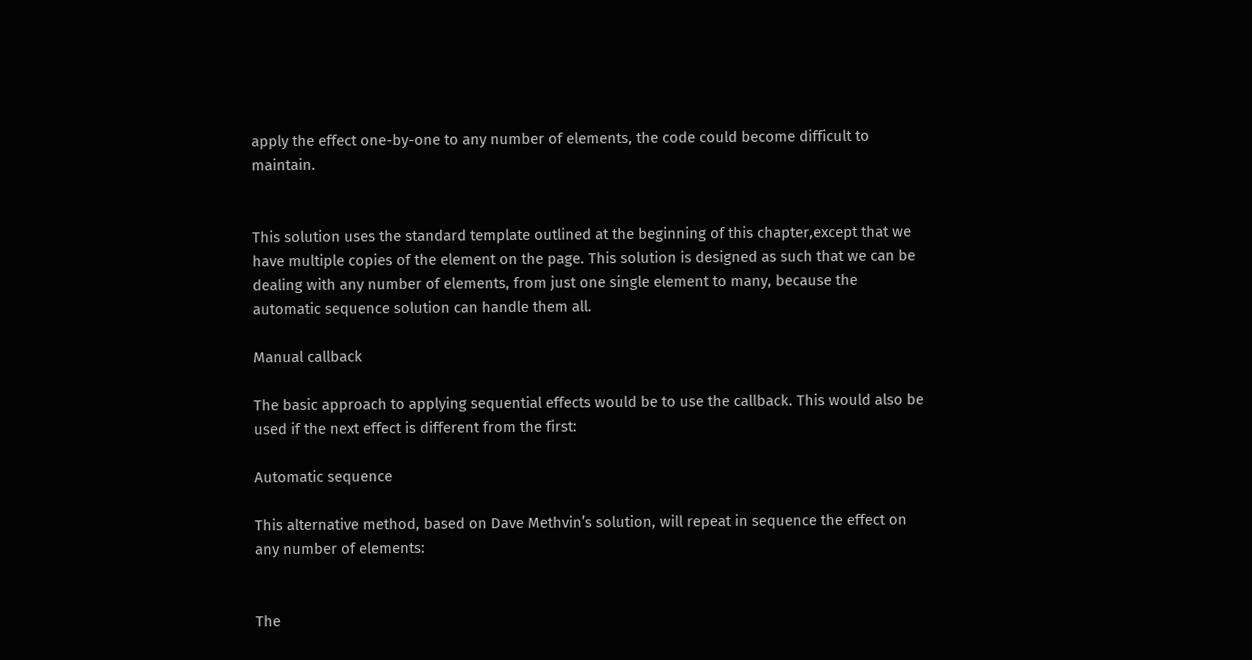apply the effect one-by-one to any number of elements, the code could become difficult to maintain.


This solution uses the standard template outlined at the beginning of this chapter,except that we have multiple copies of the element on the page. This solution is designed as such that we can be dealing with any number of elements, from just one single element to many, because the automatic sequence solution can handle them all.

Manual callback

The basic approach to applying sequential effects would be to use the callback. This would also be used if the next effect is different from the first:

Automatic sequence

This alternative method, based on Dave Methvin’s solution, will repeat in sequence the effect on any number of elements:


The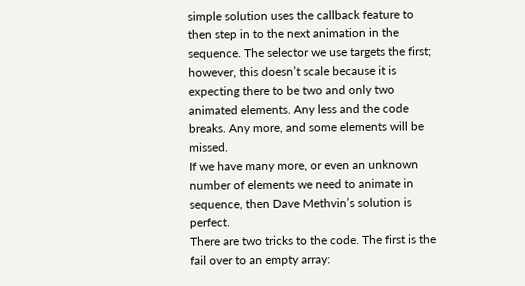simple solution uses the callback feature to then step in to the next animation in the sequence. The selector we use targets the first; however, this doesn’t scale because it is expecting there to be two and only two animated elements. Any less and the code breaks. Any more, and some elements will be missed.
If we have many more, or even an unknown number of elements we need to animate in sequence, then Dave Methvin’s solution is perfect.
There are two tricks to the code. The first is the fail over to an empty array: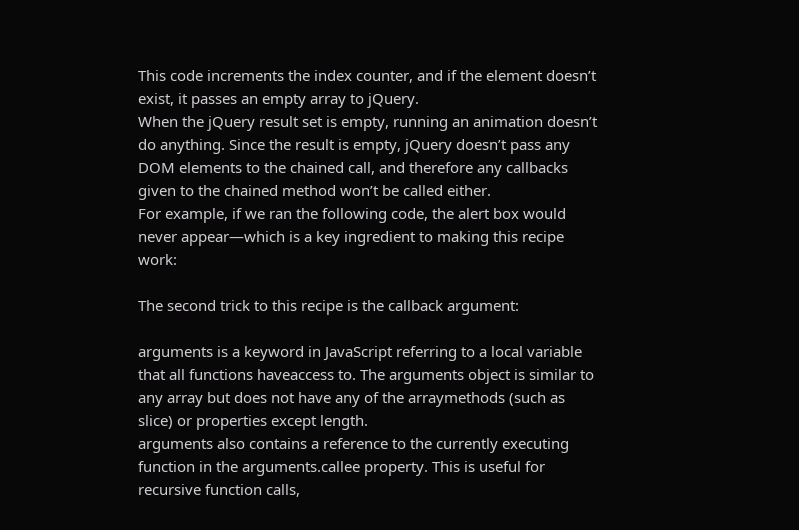This code increments the index counter, and if the element doesn’t exist, it passes an empty array to jQuery.
When the jQuery result set is empty, running an animation doesn’t do anything. Since the result is empty, jQuery doesn’t pass any DOM elements to the chained call, and therefore any callbacks given to the chained method won’t be called either.
For example, if we ran the following code, the alert box would never appear—which is a key ingredient to making this recipe work:

The second trick to this recipe is the callback argument:

arguments is a keyword in JavaScript referring to a local variable that all functions haveaccess to. The arguments object is similar to any array but does not have any of the arraymethods (such as slice) or properties except length.
arguments also contains a reference to the currently executing function in the arguments.callee property. This is useful for recursive function calls,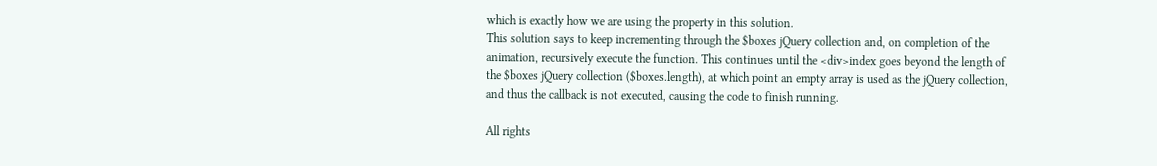which is exactly how we are using the property in this solution.
This solution says to keep incrementing through the $boxes jQuery collection and, on completion of the animation, recursively execute the function. This continues until the <div>index goes beyond the length of the $boxes jQuery collection ($boxes.length), at which point an empty array is used as the jQuery collection, and thus the callback is not executed, causing the code to finish running.

All rights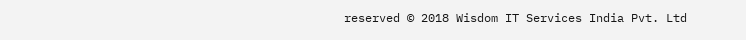reserved © 2018 Wisdom IT Services India Pvt. Ltd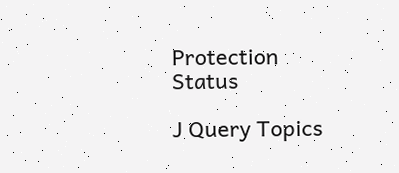Protection Status

J Query Topics